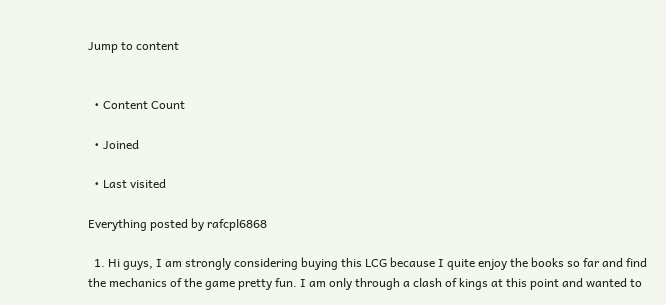Jump to content


  • Content Count

  • Joined

  • Last visited

Everything posted by rafcpl6868

  1. Hi guys, I am strongly considering buying this LCG because I quite enjoy the books so far and find the mechanics of the game pretty fun. I am only through a clash of kings at this point and wanted to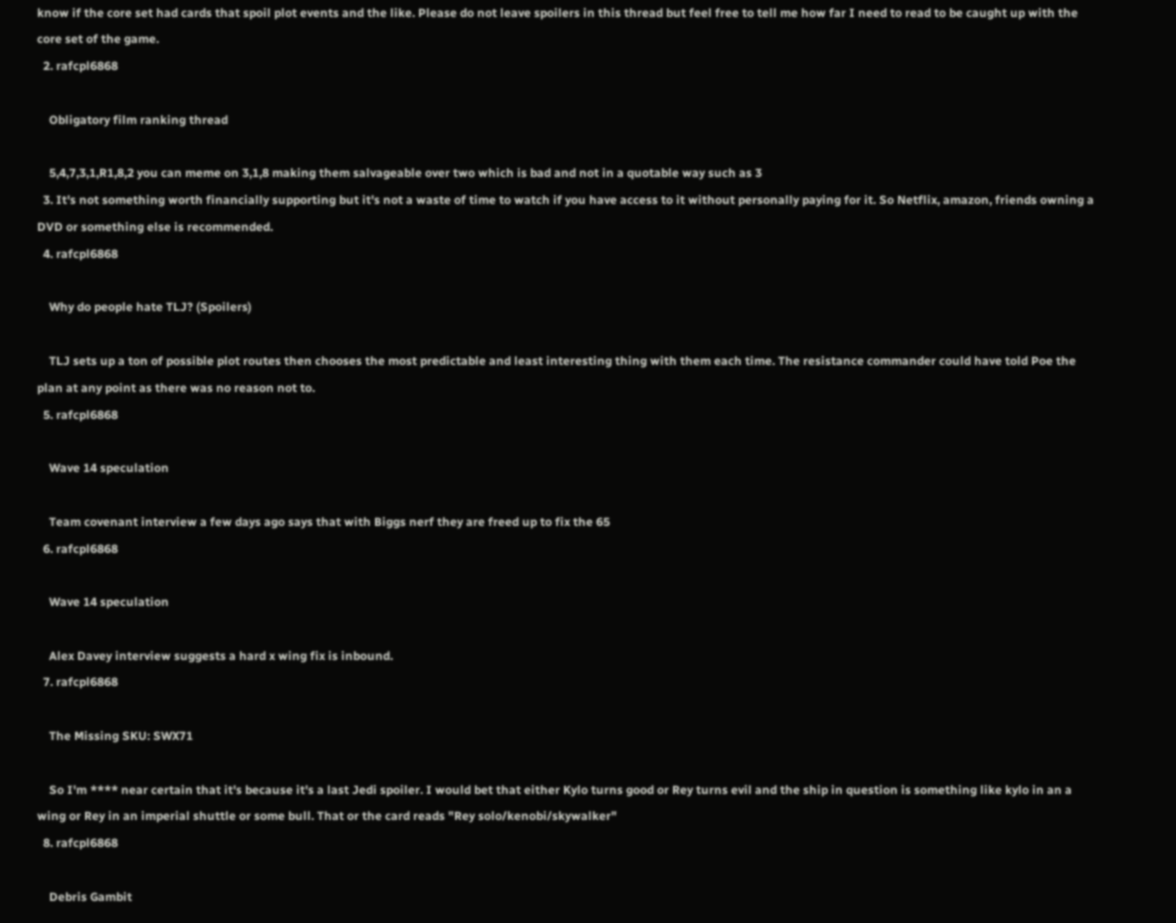know if the core set had cards that spoil plot events and the like. Please do not leave spoilers in this thread but feel free to tell me how far I need to read to be caught up with the core set of the game.
  2. rafcpl6868

    Obligatory film ranking thread

    5,4,7,3,1,R1,8,2 you can meme on 3,1,8 making them salvageable over two which is bad and not in a quotable way such as 3
  3. It's not something worth financially supporting but it's not a waste of time to watch if you have access to it without personally paying for it. So Netflix, amazon, friends owning a DVD or something else is recommended.
  4. rafcpl6868

    Why do people hate TLJ? (Spoilers)

    TLJ sets up a ton of possible plot routes then chooses the most predictable and least interesting thing with them each time. The resistance commander could have told Poe the plan at any point as there was no reason not to.
  5. rafcpl6868

    Wave 14 speculation

    Team covenant interview a few days ago says that with Biggs nerf they are freed up to fix the 65
  6. rafcpl6868

    Wave 14 speculation

    Alex Davey interview suggests a hard x wing fix is inbound.
  7. rafcpl6868

    The Missing SKU: SWX71

    So I'm **** near certain that it's because it's a last Jedi spoiler. I would bet that either Kylo turns good or Rey turns evil and the ship in question is something like kylo in an a wing or Rey in an imperial shuttle or some bull. That or the card reads "Rey solo/kenobi/skywalker"
  8. rafcpl6868

    Debris Gambit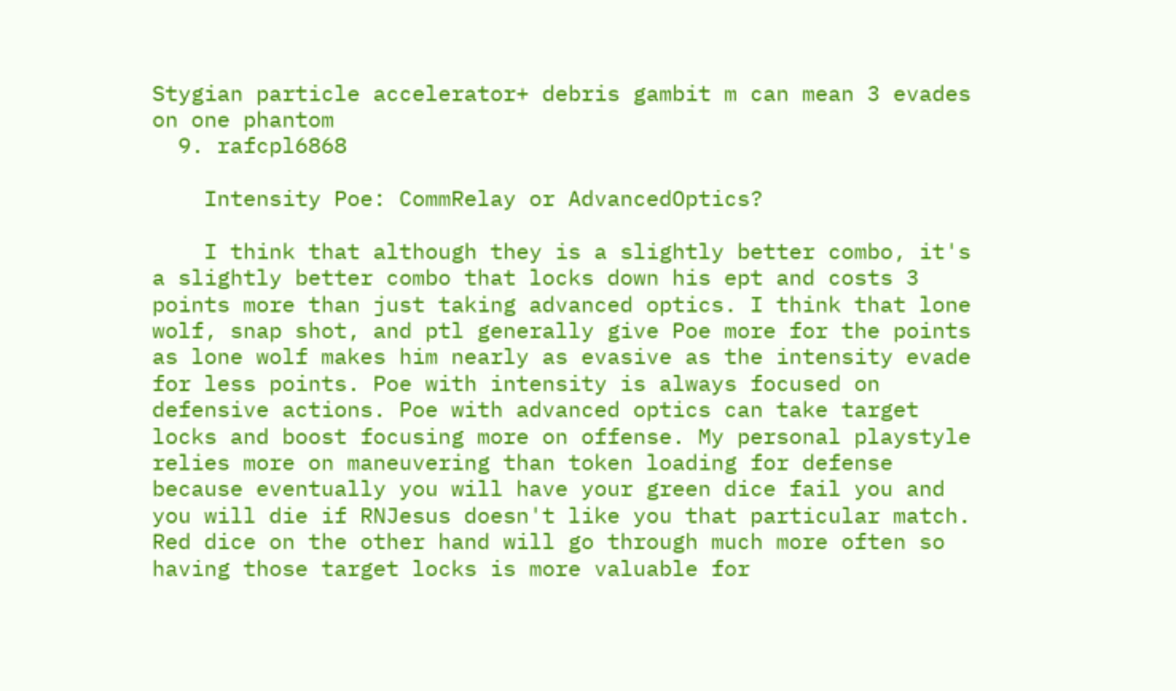Stygian particle accelerator+ debris gambit m can mean 3 evades on one phantom
  9. rafcpl6868

    Intensity Poe: CommRelay or AdvancedOptics?

    I think that although they is a slightly better combo, it's a slightly better combo that locks down his ept and costs 3 points more than just taking advanced optics. I think that lone wolf, snap shot, and ptl generally give Poe more for the points as lone wolf makes him nearly as evasive as the intensity evade for less points. Poe with intensity is always focused on defensive actions. Poe with advanced optics can take target locks and boost focusing more on offense. My personal playstyle relies more on maneuvering than token loading for defense because eventually you will have your green dice fail you and you will die if RNJesus doesn't like you that particular match. Red dice on the other hand will go through much more often so having those target locks is more valuable for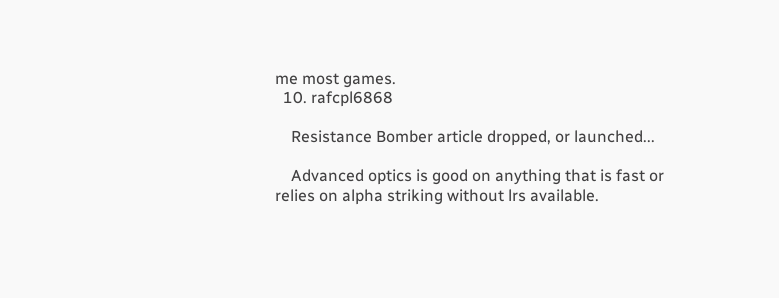me most games.
  10. rafcpl6868

    Resistance Bomber article dropped, or launched...

    Advanced optics is good on anything that is fast or relies on alpha striking without lrs available.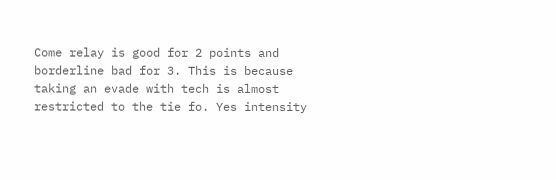Come relay is good for 2 points and borderline bad for 3. This is because taking an evade with tech is almost restricted to the tie fo. Yes intensity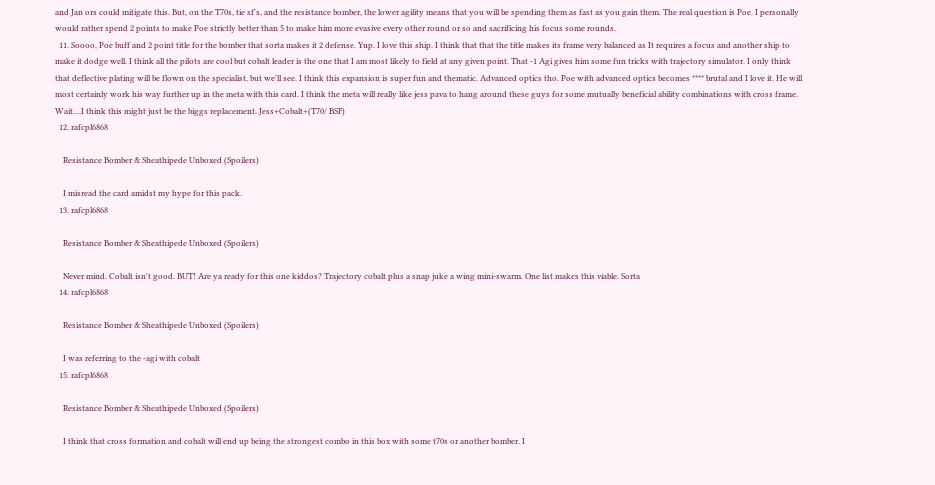and Jan ors could mitigate this. But, on the T70s, tie sf's, and the resistance bomber, the lower agility means that you will be spending them as fast as you gain them. The real question is Poe. I personally would rather spend 2 points to make Poe strictly better than 5 to make him more evasive every other round or so and sacrificing his focus some rounds.
  11. Soooo, Poe buff and 2 point title for the bomber that sorta makes it 2 defense. Yup. I love this ship. I think that that the title makes its frame very balanced as It requires a focus and another ship to make it dodge well. I think all the pilots are cool but cobalt leader is the one that I am most likely to field at any given point. That -1 Agi gives him some fun tricks with trajectory simulator. I only think that deflective plating will be flown on the specialist, but we'll see. I think this expansion is super fun and thematic. Advanced optics tho. Poe with advanced optics becomes **** brutal and I love it. He will most certainly work his way further up in the meta with this card. I think the meta will really like jess pava to hang around these guys for some mutually beneficial ability combinations with cross frame. Wait....I think this might just be the biggs replacement. Jess+Cobalt+(T70/ BSF)
  12. rafcpl6868

    Resistance Bomber & Sheathipede Unboxed (Spoilers)

    I misread the card amidst my hype for this pack.
  13. rafcpl6868

    Resistance Bomber & Sheathipede Unboxed (Spoilers)

    Never mind. Cobalt isn't good. BUT! Are ya ready for this one kiddos? Trajectory cobalt plus a snap juke a wing mini-swarm. One list makes this viable. Sorta
  14. rafcpl6868

    Resistance Bomber & Sheathipede Unboxed (Spoilers)

    I was referring to the -agi with cobalt
  15. rafcpl6868

    Resistance Bomber & Sheathipede Unboxed (Spoilers)

    I think that cross formation and cobalt will end up being the strongest combo in this box with some t70s or another bomber. I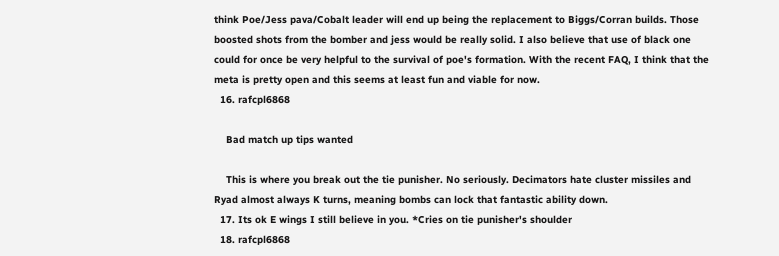think Poe/Jess pava/Cobalt leader will end up being the replacement to Biggs/Corran builds. Those boosted shots from the bomber and jess would be really solid. I also believe that use of black one could for once be very helpful to the survival of poe's formation. With the recent FAQ, I think that the meta is pretty open and this seems at least fun and viable for now.
  16. rafcpl6868

    Bad match up tips wanted

    This is where you break out the tie punisher. No seriously. Decimators hate cluster missiles and Ryad almost always K turns, meaning bombs can lock that fantastic ability down.
  17. Its ok E wings I still believe in you. *Cries on tie punisher's shoulder
  18. rafcpl6868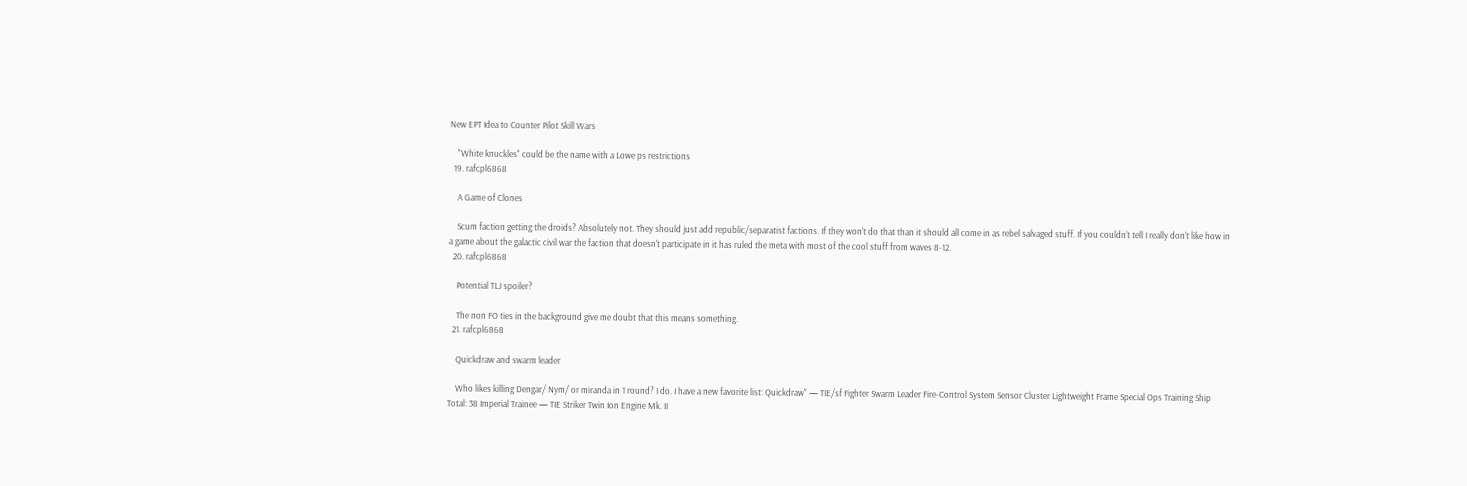New EPT Idea to Counter Pilot Skill Wars

    "White knuckles" could be the name with a Lowe ps restrictions
  19. rafcpl6868

    A Game of Clones

    Scum faction getting the droids? Absolutely not. They should just add republic/separatist factions. If they won't do that than it should all come in as rebel salvaged stuff. If you couldn't tell I really don't like how in a game about the galactic civil war the faction that doesn't participate in it has ruled the meta with most of the cool stuff from waves 8-12.
  20. rafcpl6868

    Potential TLJ spoiler?

    The non FO ties in the background give me doubt that this means something.
  21. rafcpl6868

    Quickdraw and swarm leader

    Who likes killing Dengar/ Nym/ or miranda in 1 round? I do. I have a new favorite list: Quickdraw" — TIE/sf Fighter Swarm Leader Fire-Control System Sensor Cluster Lightweight Frame Special Ops Training Ship Total: 38 Imperial Trainee — TIE Striker Twin Ion Engine Mk. II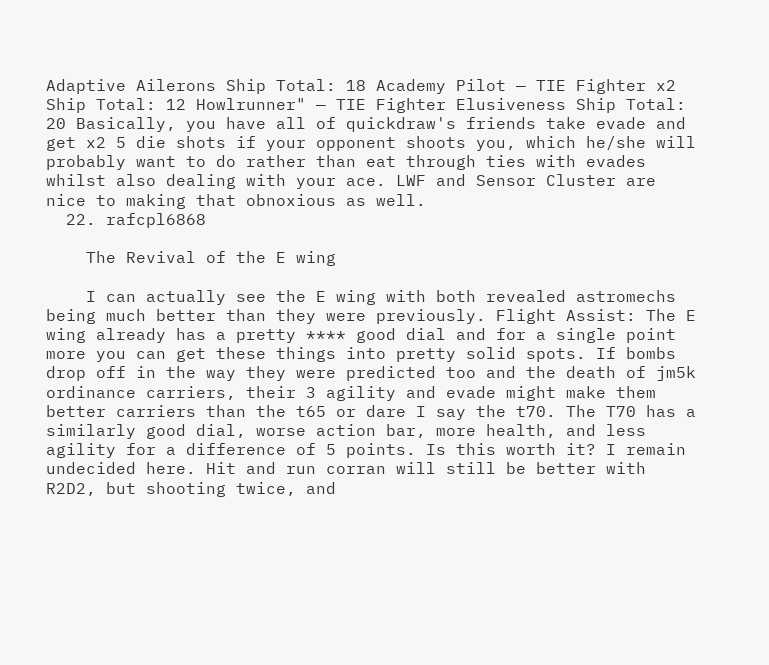Adaptive Ailerons Ship Total: 18 Academy Pilot — TIE Fighter x2 Ship Total: 12 Howlrunner" — TIE Fighter Elusiveness Ship Total: 20 Basically, you have all of quickdraw's friends take evade and get x2 5 die shots if your opponent shoots you, which he/she will probably want to do rather than eat through ties with evades whilst also dealing with your ace. LWF and Sensor Cluster are nice to making that obnoxious as well.
  22. rafcpl6868

    The Revival of the E wing

    I can actually see the E wing with both revealed astromechs being much better than they were previously. Flight Assist: The E wing already has a pretty **** good dial and for a single point more you can get these things into pretty solid spots. If bombs drop off in the way they were predicted too and the death of jm5k ordinance carriers, their 3 agility and evade might make them better carriers than the t65 or dare I say the t70. The T70 has a similarly good dial, worse action bar, more health, and less agility for a difference of 5 points. Is this worth it? I remain undecided here. Hit and run corran will still be better with R2D2, but shooting twice, and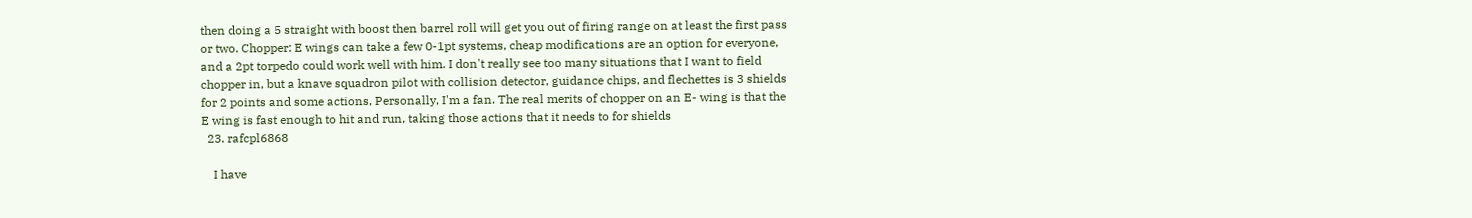then doing a 5 straight with boost then barrel roll will get you out of firing range on at least the first pass or two. Chopper: E wings can take a few 0-1pt systems, cheap modifications are an option for everyone, and a 2pt torpedo could work well with him. I don't really see too many situations that I want to field chopper in, but a knave squadron pilot with collision detector, guidance chips, and flechettes is 3 shields for 2 points and some actions, Personally, I'm a fan. The real merits of chopper on an E- wing is that the E wing is fast enough to hit and run, taking those actions that it needs to for shields
  23. rafcpl6868

    I have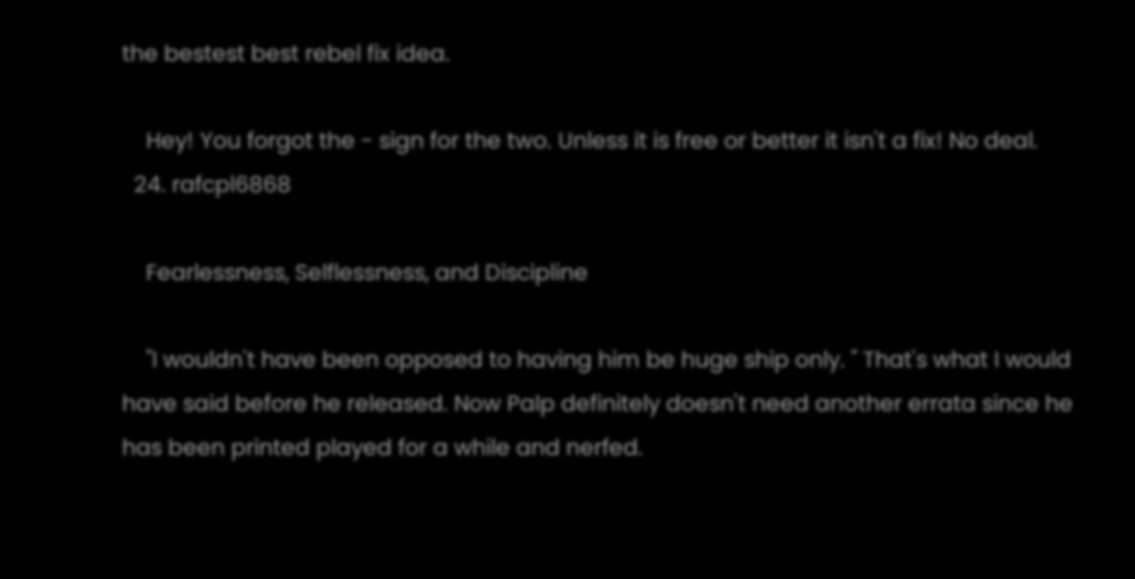the bestest best rebel fix idea.

    Hey! You forgot the - sign for the two. Unless it is free or better it isn't a fix! No deal.
  24. rafcpl6868

    Fearlessness, Selflessness, and Discipline

    "I wouldn't have been opposed to having him be huge ship only. " That's what I would have said before he released. Now Palp definitely doesn't need another errata since he has been printed played for a while and nerfed.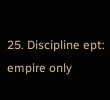25. Discipline ept: empire only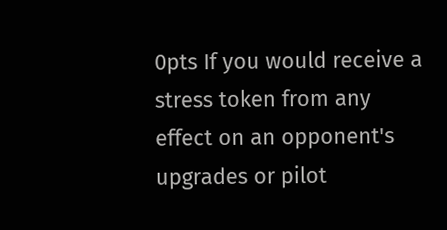0pts If you would receive a stress token from any effect on an opponent's upgrades or pilot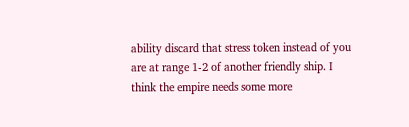ability discard that stress token instead of you are at range 1-2 of another friendly ship. I think the empire needs some more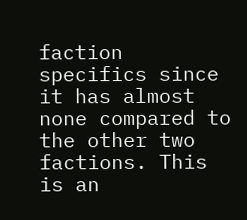faction specifics since it has almost none compared to the other two factions. This is an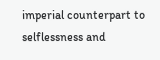imperial counterpart to selflessness and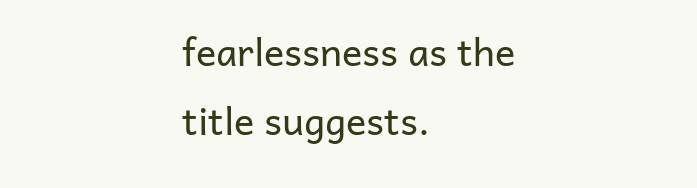fearlessness as the title suggests.